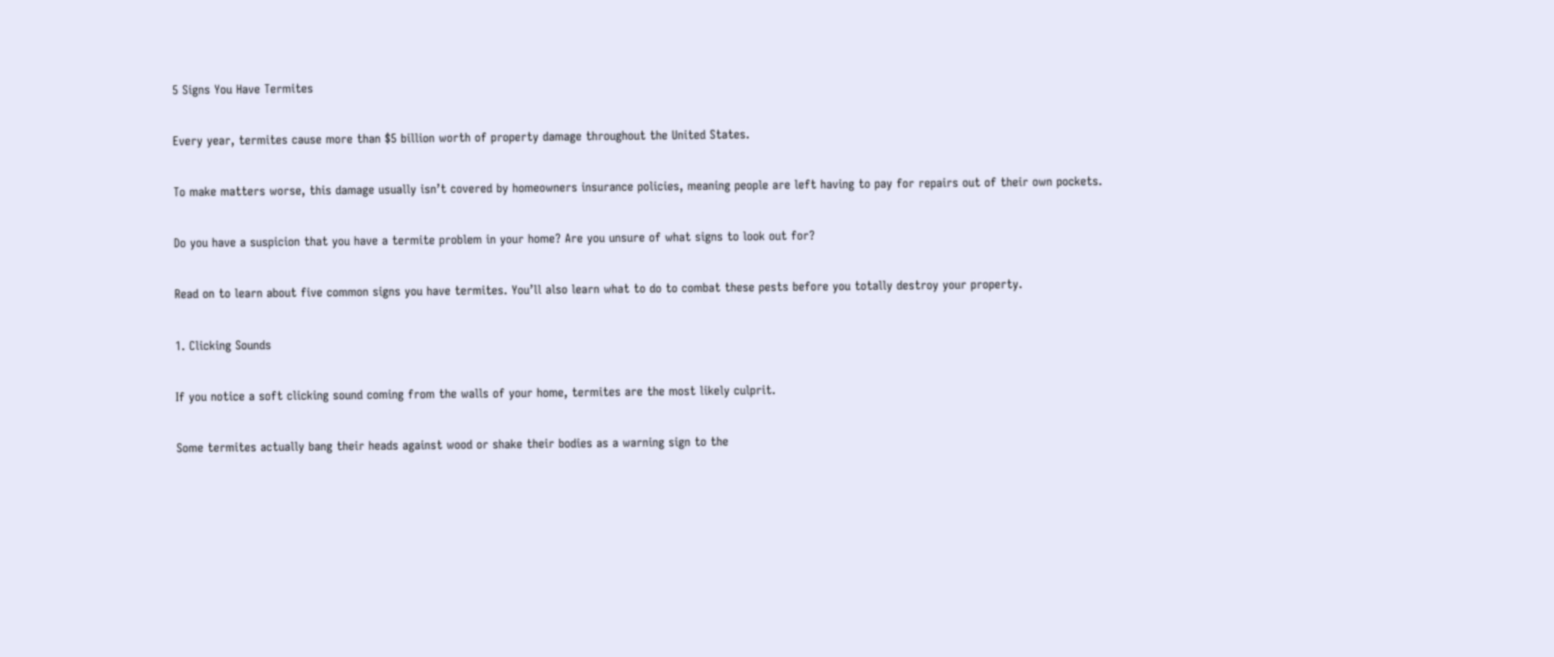5 Signs You Have Termites

Every year, termites cause more than $5 billion worth of property damage throughout the United States.

To make matters worse, this damage usually isn’t covered by homeowners insurance policies, meaning people are left having to pay for repairs out of their own pockets.

Do you have a suspicion that you have a termite problem in your home? Are you unsure of what signs to look out for?

Read on to learn about five common signs you have termites. You’ll also learn what to do to combat these pests before you totally destroy your property.

1. Clicking Sounds

If you notice a soft clicking sound coming from the walls of your home, termites are the most likely culprit.

Some termites actually bang their heads against wood or shake their bodies as a warning sign to the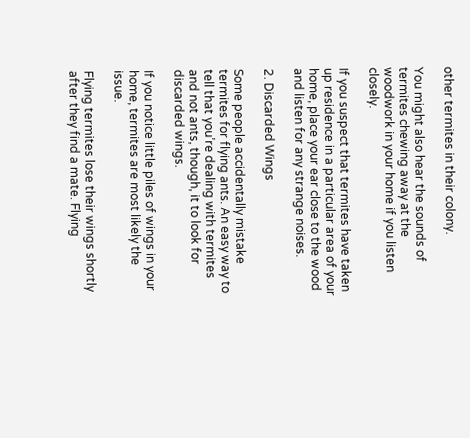other termites in their colony.

You might also hear the sounds of termites chewing away at the woodwork in your home if you listen closely.

If you suspect that termites have taken up residence in a particular area of your home, place your ear close to the wood and listen for any strange noises.

2. Discarded Wings

Some people accidentally mistake termites for flying ants. An easy way to tell that you’re dealing with termites and not ants, though, it to look for discarded wings.

If you notice little piles of wings in your home, termites are most likely the issue.

Flying termites lose their wings shortly after they find a mate. Flying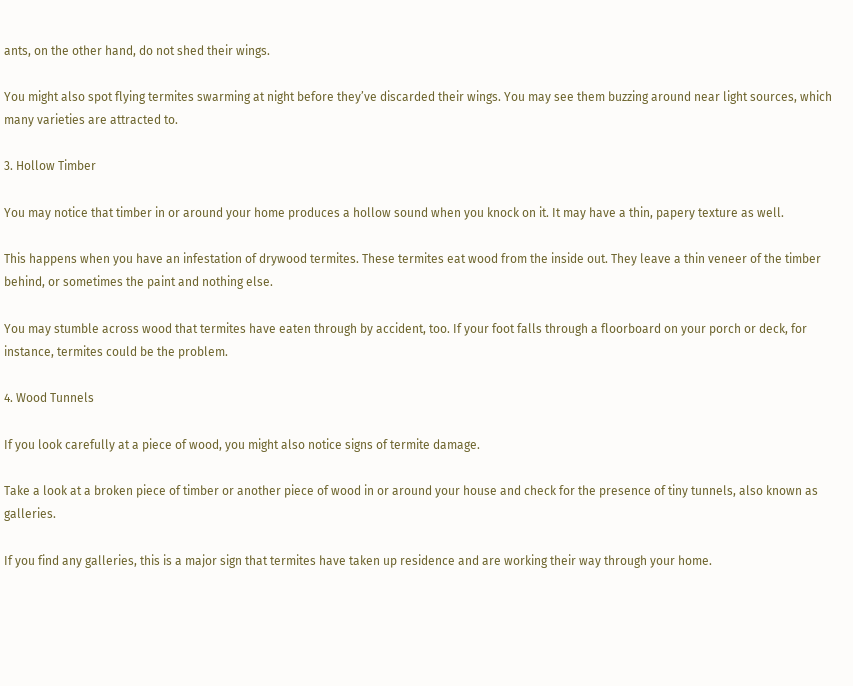ants, on the other hand, do not shed their wings.

You might also spot flying termites swarming at night before they’ve discarded their wings. You may see them buzzing around near light sources, which many varieties are attracted to.

3. Hollow Timber

You may notice that timber in or around your home produces a hollow sound when you knock on it. It may have a thin, papery texture as well.

This happens when you have an infestation of drywood termites. These termites eat wood from the inside out. They leave a thin veneer of the timber behind, or sometimes the paint and nothing else.

You may stumble across wood that termites have eaten through by accident, too. If your foot falls through a floorboard on your porch or deck, for instance, termites could be the problem.

4. Wood Tunnels

If you look carefully at a piece of wood, you might also notice signs of termite damage.

Take a look at a broken piece of timber or another piece of wood in or around your house and check for the presence of tiny tunnels, also known as galleries.

If you find any galleries, this is a major sign that termites have taken up residence and are working their way through your home.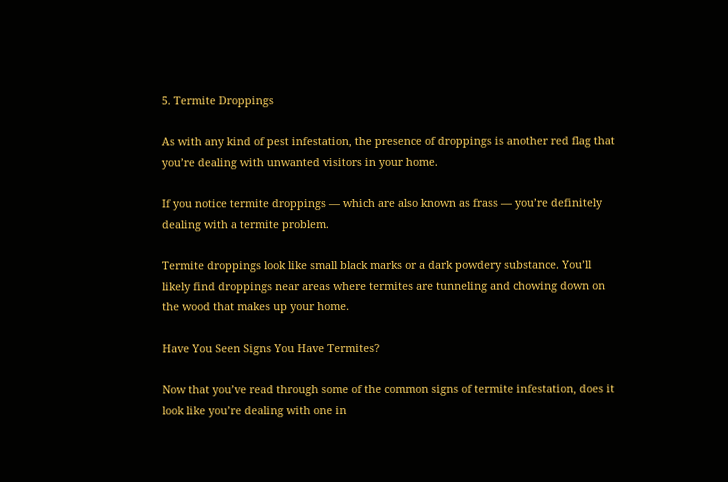5. Termite Droppings

As with any kind of pest infestation, the presence of droppings is another red flag that you’re dealing with unwanted visitors in your home.

If you notice termite droppings — which are also known as frass — you’re definitely dealing with a termite problem.

Termite droppings look like small black marks or a dark powdery substance. You’ll likely find droppings near areas where termites are tunneling and chowing down on the wood that makes up your home.

Have You Seen Signs You Have Termites?

Now that you’ve read through some of the common signs of termite infestation, does it look like you’re dealing with one in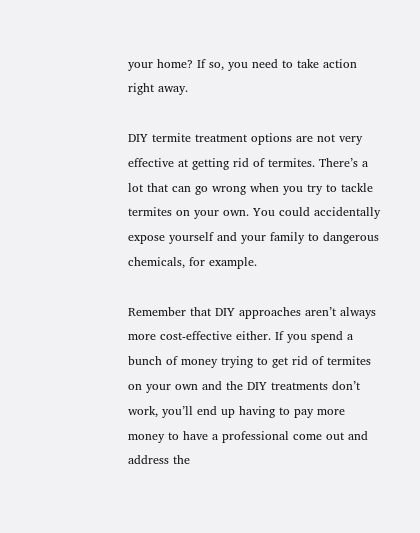your home? If so, you need to take action right away.

DIY termite treatment options are not very effective at getting rid of termites. There’s a lot that can go wrong when you try to tackle termites on your own. You could accidentally expose yourself and your family to dangerous chemicals, for example.

Remember that DIY approaches aren’t always more cost-effective either. If you spend a bunch of money trying to get rid of termites on your own and the DIY treatments don’t work, you’ll end up having to pay more money to have a professional come out and address the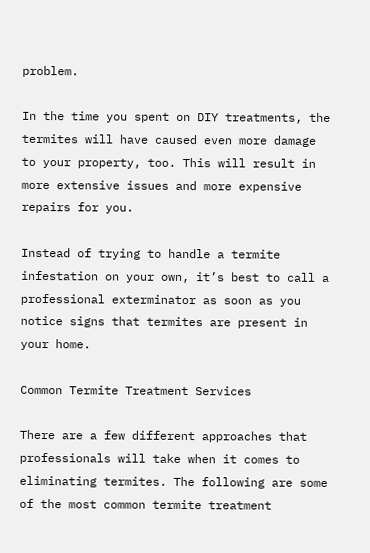problem.

In the time you spent on DIY treatments, the termites will have caused even more damage to your property, too. This will result in more extensive issues and more expensive repairs for you.

Instead of trying to handle a termite infestation on your own, it’s best to call a professional exterminator as soon as you notice signs that termites are present in your home.

Common Termite Treatment Services

There are a few different approaches that professionals will take when it comes to eliminating termites. The following are some of the most common termite treatment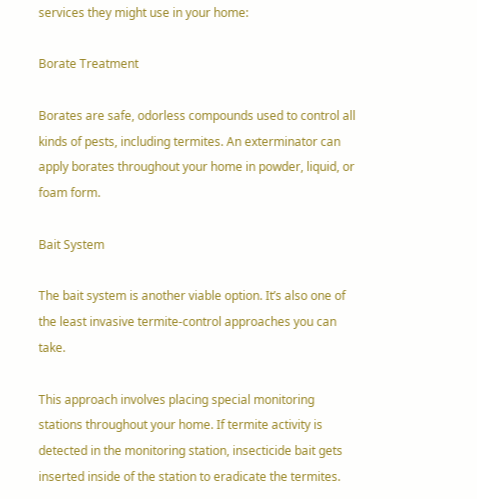services they might use in your home:

Borate Treatment

Borates are safe, odorless compounds used to control all kinds of pests, including termites. An exterminator can apply borates throughout your home in powder, liquid, or foam form.

Bait System

The bait system is another viable option. It’s also one of the least invasive termite-control approaches you can take.

This approach involves placing special monitoring stations throughout your home. If termite activity is detected in the monitoring station, insecticide bait gets inserted inside of the station to eradicate the termites.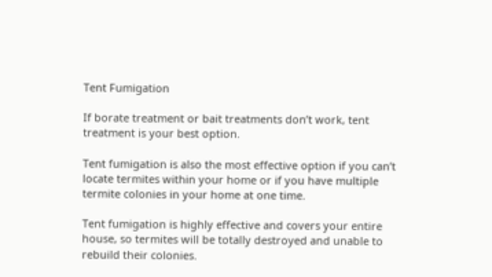Tent Fumigation

If borate treatment or bait treatments don’t work, tent treatment is your best option.

Tent fumigation is also the most effective option if you can’t locate termites within your home or if you have multiple termite colonies in your home at one time.

Tent fumigation is highly effective and covers your entire house, so termites will be totally destroyed and unable to rebuild their colonies.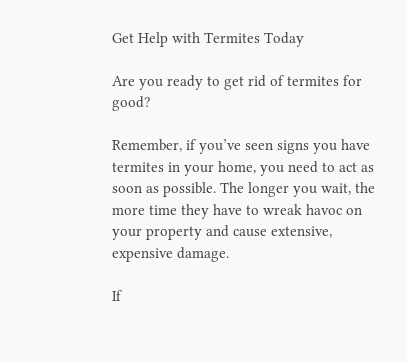Get Help with Termites Today

Are you ready to get rid of termites for good?

Remember, if you’ve seen signs you have termites in your home, you need to act as soon as possible. The longer you wait, the more time they have to wreak havoc on your property and cause extensive, expensive damage.

If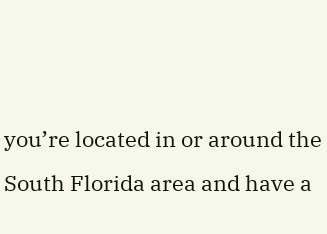you’re located in or around the South Florida area and have a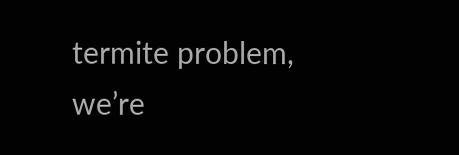termite problem, we’re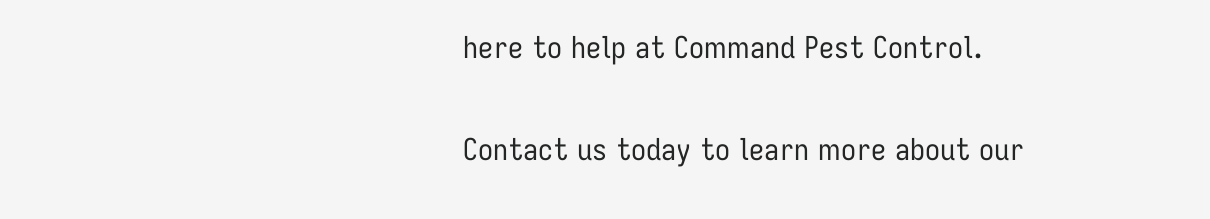here to help at Command Pest Control.

Contact us today to learn more about our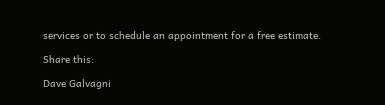services or to schedule an appointment for a free estimate.

Share this:

Dave Galvagni